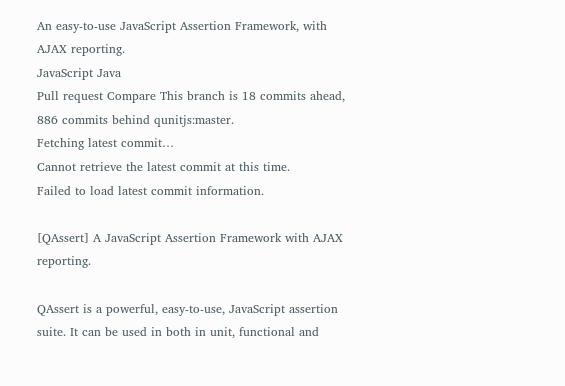An easy-to-use JavaScript Assertion Framework, with AJAX reporting.
JavaScript Java
Pull request Compare This branch is 18 commits ahead, 886 commits behind qunitjs:master.
Fetching latest commit…
Cannot retrieve the latest commit at this time.
Failed to load latest commit information.

[QAssert] A JavaScript Assertion Framework with AJAX reporting.

QAssert is a powerful, easy-to-use, JavaScript assertion suite. It can be used in both in unit, functional and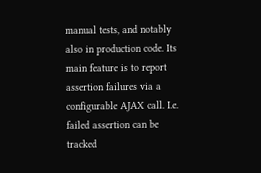manual tests, and notably also in production code. Its main feature is to report assertion failures via a configurable AJAX call. I.e. failed assertion can be tracked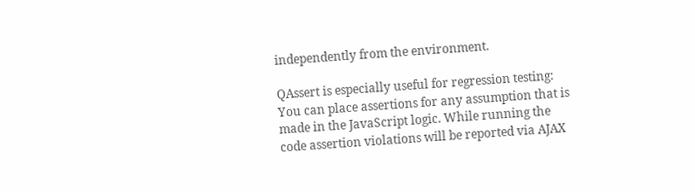independently from the environment.

QAssert is especially useful for regression testing: You can place assertions for any assumption that is made in the JavaScript logic. While running the code assertion violations will be reported via AJAX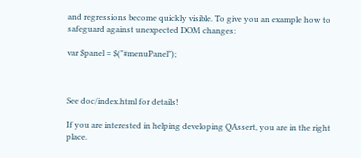and regressions become quickly visible. To give you an example how to safeguard against unexpected DOM changes:

var $panel = $("#menuPanel");



See doc/index.html for details!

If you are interested in helping developing QAssert, you are in the right place.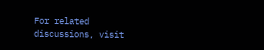For related discussions, visit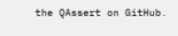the QAssert on GitHub.